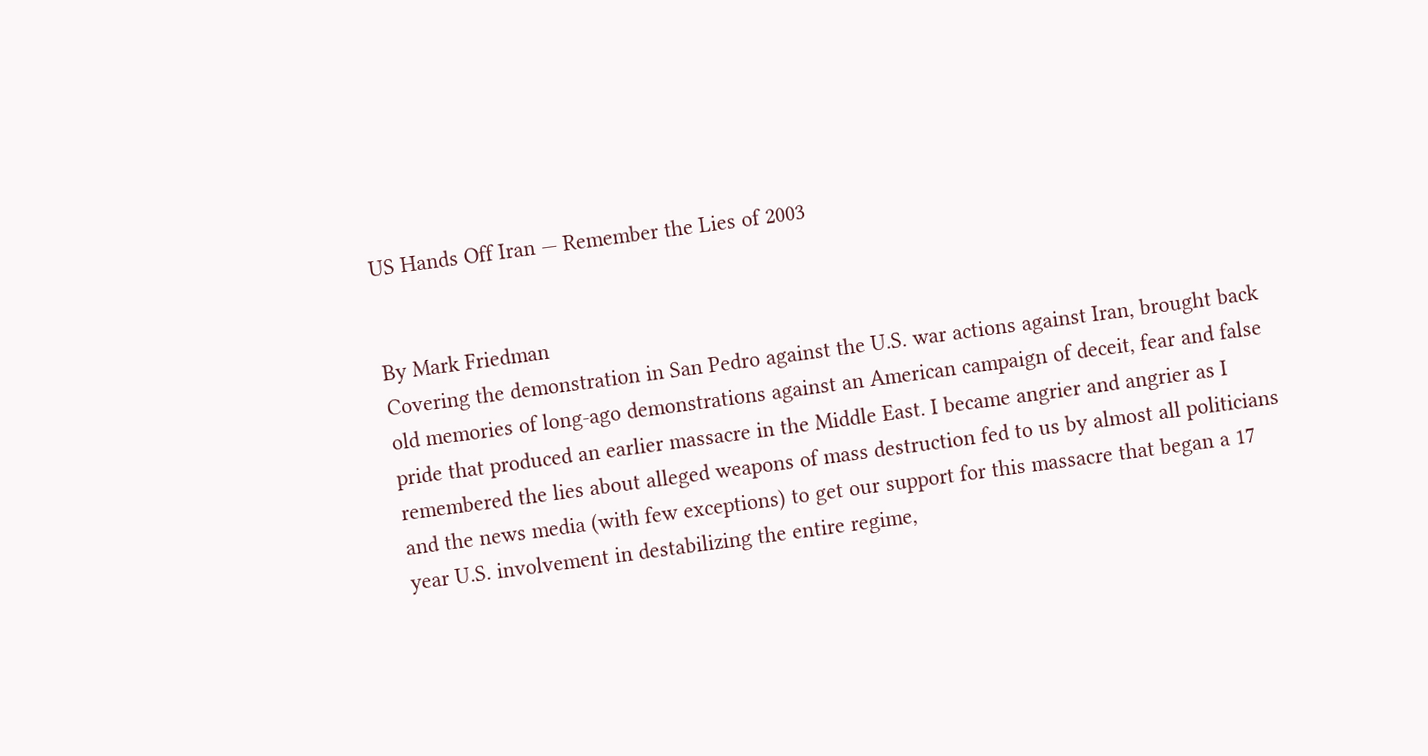US Hands Off Iran — Remember the Lies of 2003


By Mark Friedman
Covering the demonstration in San Pedro against the U.S. war actions against Iran, brought back old memories of long-ago demonstrations against an American campaign of deceit, fear and false pride that produced an earlier massacre in the Middle East. I became angrier and angrier as I remembered the lies about alleged weapons of mass destruction fed to us by almost all politicians and the news media (with few exceptions) to get our support for this massacre that began a 17 year U.S. involvement in destabilizing the entire regime,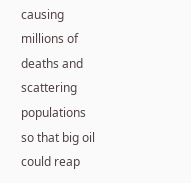causing millions of deaths and scattering populations so that big oil could reap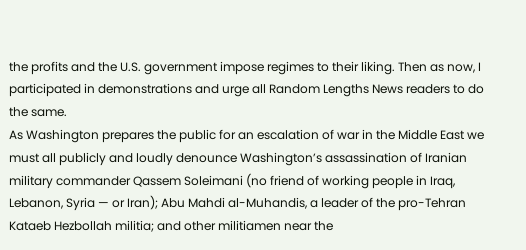the profits and the U.S. government impose regimes to their liking. Then as now, I participated in demonstrations and urge all Random Lengths News readers to do the same.
As Washington prepares the public for an escalation of war in the Middle East we must all publicly and loudly denounce Washington’s assassination of Iranian military commander Qassem Soleimani (no friend of working people in Iraq, Lebanon, Syria — or Iran); Abu Mahdi al-Muhandis, a leader of the pro-Tehran Kataeb Hezbollah militia; and other militiamen near the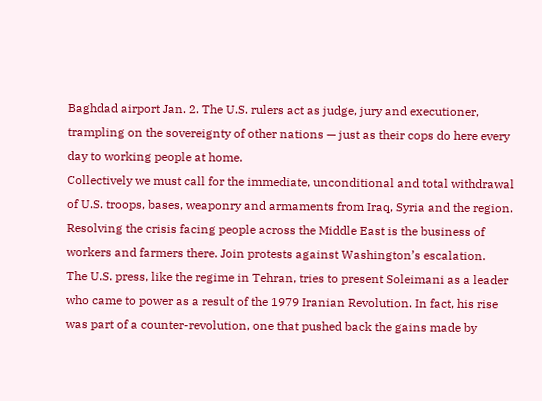Baghdad airport Jan. 2. The U.S. rulers act as judge, jury and executioner, trampling on the sovereignty of other nations — just as their cops do here every day to working people at home.
Collectively we must call for the immediate, unconditional and total withdrawal of U.S. troops, bases, weaponry and armaments from Iraq, Syria and the region. Resolving the crisis facing people across the Middle East is the business of workers and farmers there. Join protests against Washington’s escalation.
The U.S. press, like the regime in Tehran, tries to present Soleimani as a leader who came to power as a result of the 1979 Iranian Revolution. In fact, his rise was part of a counter-revolution, one that pushed back the gains made by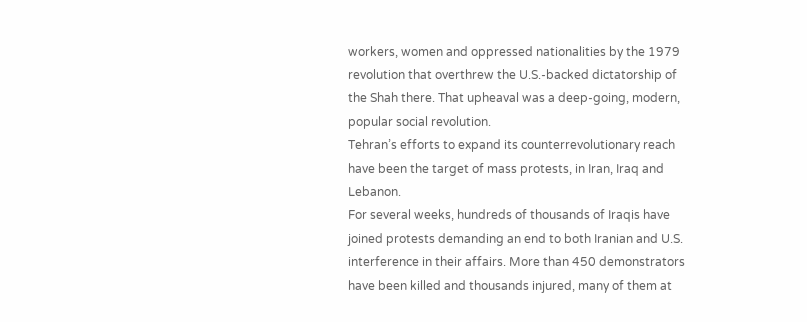workers, women and oppressed nationalities by the 1979 revolution that overthrew the U.S.-backed dictatorship of the Shah there. That upheaval was a deep-going, modern, popular social revolution.
Tehran’s efforts to expand its counterrevolutionary reach have been the target of mass protests, in Iran, Iraq and Lebanon.
For several weeks, hundreds of thousands of Iraqis have joined protests demanding an end to both Iranian and U.S. interference in their affairs. More than 450 demonstrators have been killed and thousands injured, many of them at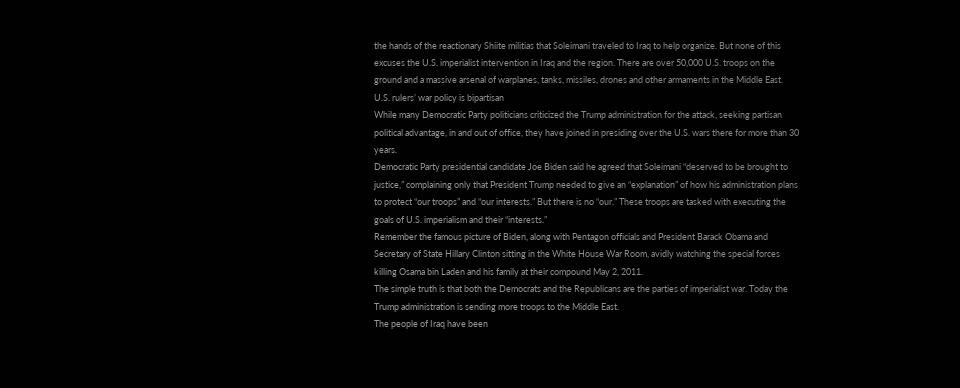the hands of the reactionary Shiite militias that Soleimani traveled to Iraq to help organize. But none of this excuses the U.S. imperialist intervention in Iraq and the region. There are over 50,000 U.S. troops on the ground and a massive arsenal of warplanes, tanks, missiles, drones and other armaments in the Middle East.
U.S. rulers’ war policy is bipartisan
While many Democratic Party politicians criticized the Trump administration for the attack, seeking partisan political advantage, in and out of office, they have joined in presiding over the U.S. wars there for more than 30 years.
Democratic Party presidential candidate Joe Biden said he agreed that Soleimani “deserved to be brought to justice,” complaining only that President Trump needed to give an “explanation” of how his administration plans to protect “our troops” and “our interests.” But there is no “our.” These troops are tasked with executing the goals of U.S. imperialism and their “interests.”
Remember the famous picture of Biden, along with Pentagon officials and President Barack Obama and Secretary of State Hillary Clinton sitting in the White House War Room, avidly watching the special forces killing Osama bin Laden and his family at their compound May 2, 2011.
The simple truth is that both the Democrats and the Republicans are the parties of imperialist war. Today the Trump administration is sending more troops to the Middle East.
The people of Iraq have been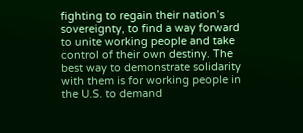fighting to regain their nation’s sovereignty, to find a way forward to unite working people and take control of their own destiny. The best way to demonstrate solidarity with them is for working people in the U.S. to demand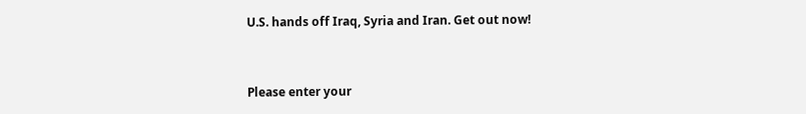U.S. hands off Iraq, Syria and Iran. Get out now!


Please enter your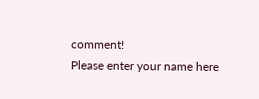comment!
Please enter your name here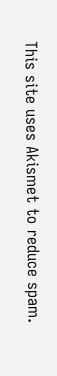This site uses Akismet to reduce spam.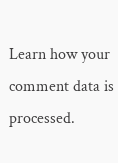Learn how your comment data is processed.